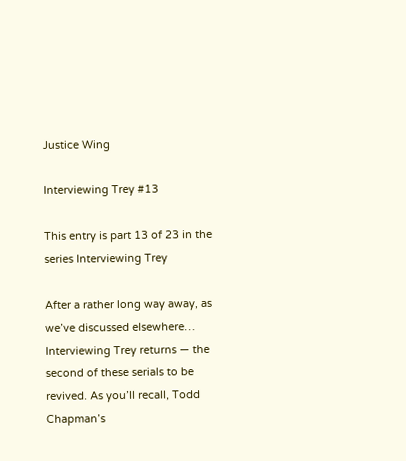Justice Wing

Interviewing Trey #13

This entry is part 13 of 23 in the series Interviewing Trey

After a rather long way away, as we’ve discussed elsewhere… Interviewing Trey returns — the second of these serials to be revived. As you’ll recall, Todd Chapman’s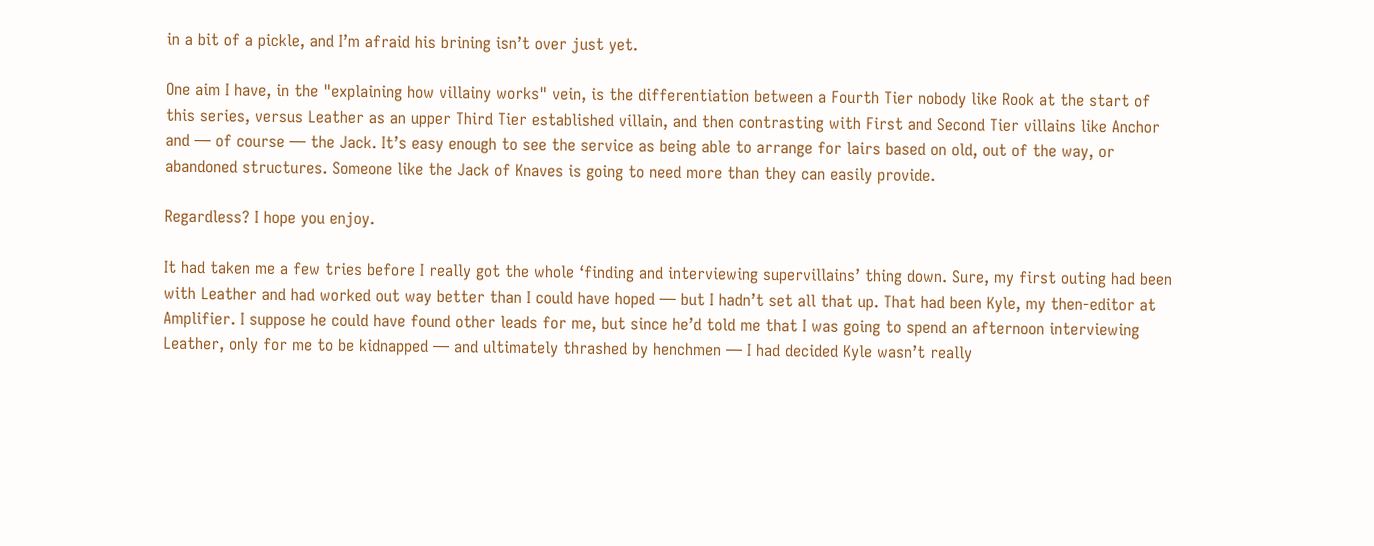in a bit of a pickle, and I’m afraid his brining isn’t over just yet.

One aim I have, in the "explaining how villainy works" vein, is the differentiation between a Fourth Tier nobody like Rook at the start of this series, versus Leather as an upper Third Tier established villain, and then contrasting with First and Second Tier villains like Anchor and — of course — the Jack. It’s easy enough to see the service as being able to arrange for lairs based on old, out of the way, or abandoned structures. Someone like the Jack of Knaves is going to need more than they can easily provide.

Regardless? I hope you enjoy.

It had taken me a few tries before I really got the whole ‘finding and interviewing supervillains’ thing down. Sure, my first outing had been with Leather and had worked out way better than I could have hoped — but I hadn’t set all that up. That had been Kyle, my then-editor at Amplifier. I suppose he could have found other leads for me, but since he’d told me that I was going to spend an afternoon interviewing Leather, only for me to be kidnapped — and ultimately thrashed by henchmen — I had decided Kyle wasn’t really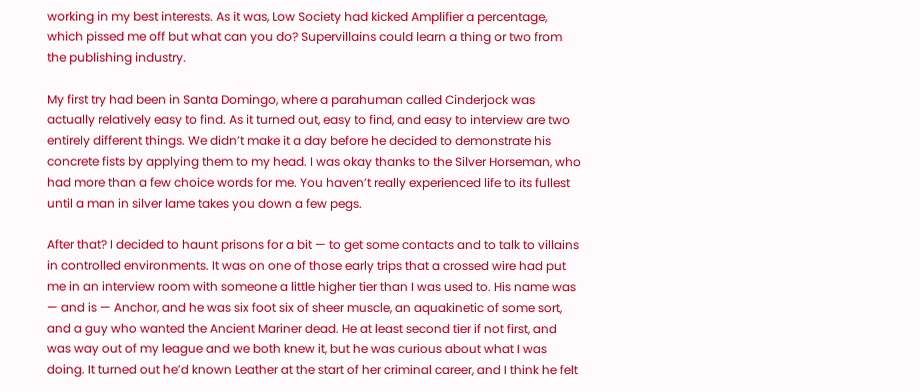working in my best interests. As it was, Low Society had kicked Amplifier a percentage, which pissed me off but what can you do? Supervillains could learn a thing or two from the publishing industry.

My first try had been in Santa Domingo, where a parahuman called Cinderjock was actually relatively easy to find. As it turned out, easy to find, and easy to interview are two entirely different things. We didn’t make it a day before he decided to demonstrate his concrete fists by applying them to my head. I was okay thanks to the Silver Horseman, who had more than a few choice words for me. You haven’t really experienced life to its fullest until a man in silver lame takes you down a few pegs.

After that? I decided to haunt prisons for a bit — to get some contacts and to talk to villains in controlled environments. It was on one of those early trips that a crossed wire had put me in an interview room with someone a little higher tier than I was used to. His name was — and is — Anchor, and he was six foot six of sheer muscle, an aquakinetic of some sort, and a guy who wanted the Ancient Mariner dead. He at least second tier if not first, and was way out of my league and we both knew it, but he was curious about what I was doing. It turned out he’d known Leather at the start of her criminal career, and I think he felt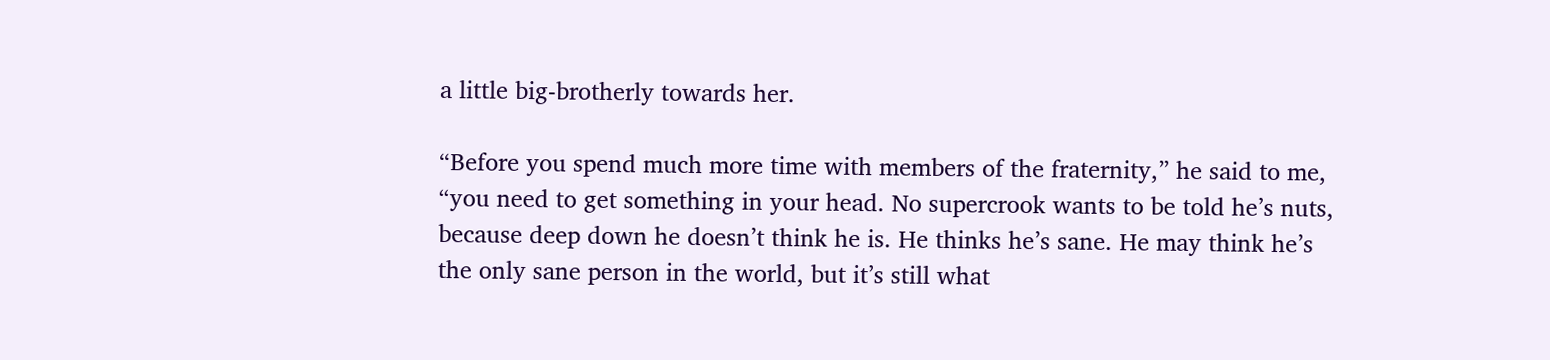a little big-brotherly towards her.

“Before you spend much more time with members of the fraternity,” he said to me, “you need to get something in your head. No supercrook wants to be told he’s nuts, because deep down he doesn’t think he is. He thinks he’s sane. He may think he’s the only sane person in the world, but it’s still what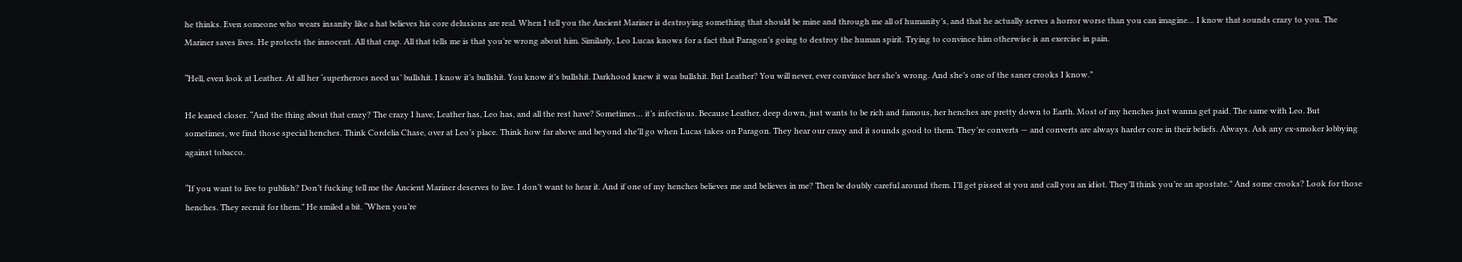he thinks. Even someone who wears insanity like a hat believes his core delusions are real. When I tell you the Ancient Mariner is destroying something that should be mine and through me all of humanity’s, and that he actually serves a horror worse than you can imagine… I know that sounds crazy to you. The Mariner saves lives. He protects the innocent. All that crap. All that tells me is that you’re wrong about him. Similarly, Leo Lucas knows for a fact that Paragon’s going to destroy the human spirit. Trying to convince him otherwise is an exercise in pain.

“Hell, even look at Leather. At all her ‘superheroes need us’ bullshit. I know it’s bullshit. You know it’s bullshit. Darkhood knew it was bullshit. But Leather? You will never, ever convince her she’s wrong. And she’s one of the saner crooks I know.”

He leaned closer. “And the thing about that crazy? The crazy I have, Leather has, Leo has, and all the rest have? Sometimes… it’s infectious. Because Leather, deep down, just wants to be rich and famous, her henches are pretty down to Earth. Most of my henches just wanna get paid. The same with Leo. But sometimes, we find those special henches. Think Cordelia Chase, over at Leo’s place. Think how far above and beyond she’ll go when Lucas takes on Paragon. They hear our crazy and it sounds good to them. They’re converts — and converts are always harder core in their beliefs. Always. Ask any ex-smoker lobbying against tobacco.

“If you want to live to publish? Don’t fucking tell me the Ancient Mariner deserves to live. I don’t want to hear it. And if one of my henches believes me and believes in me? Then be doubly careful around them. I’ll get pissed at you and call you an idiot. They’ll think you’re an apostate.” And some crooks? Look for those henches. They recruit for them.” He smiled a bit. “When you’re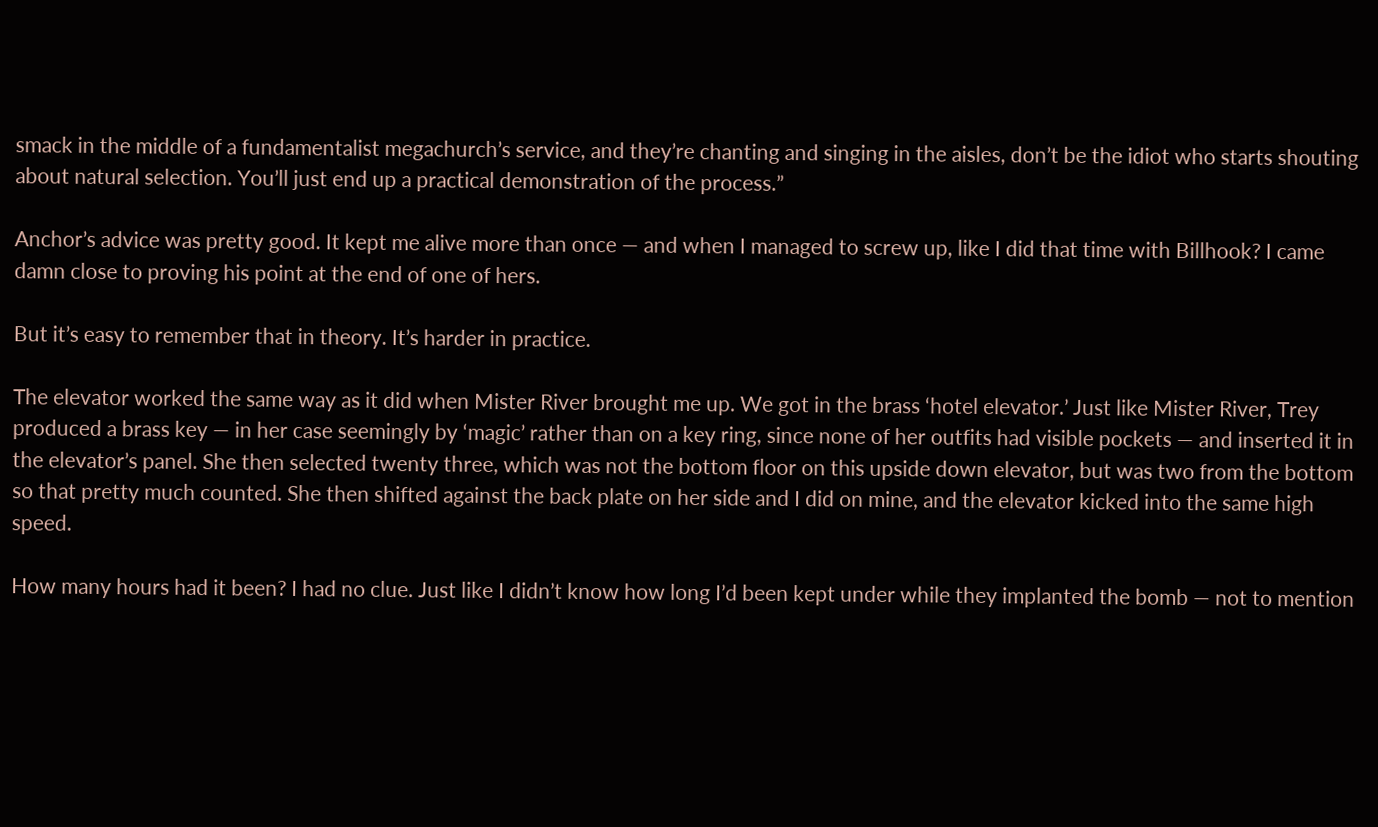smack in the middle of a fundamentalist megachurch’s service, and they’re chanting and singing in the aisles, don’t be the idiot who starts shouting about natural selection. You’ll just end up a practical demonstration of the process.”

Anchor’s advice was pretty good. It kept me alive more than once — and when I managed to screw up, like I did that time with Billhook? I came damn close to proving his point at the end of one of hers.

But it’s easy to remember that in theory. It’s harder in practice.

The elevator worked the same way as it did when Mister River brought me up. We got in the brass ‘hotel elevator.’ Just like Mister River, Trey produced a brass key — in her case seemingly by ‘magic’ rather than on a key ring, since none of her outfits had visible pockets — and inserted it in the elevator’s panel. She then selected twenty three, which was not the bottom floor on this upside down elevator, but was two from the bottom so that pretty much counted. She then shifted against the back plate on her side and I did on mine, and the elevator kicked into the same high speed.

How many hours had it been? I had no clue. Just like I didn’t know how long I’d been kept under while they implanted the bomb — not to mention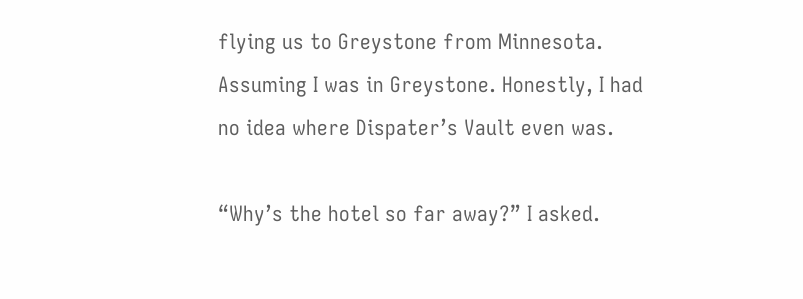flying us to Greystone from Minnesota. Assuming I was in Greystone. Honestly, I had no idea where Dispater’s Vault even was.

“Why’s the hotel so far away?” I asked.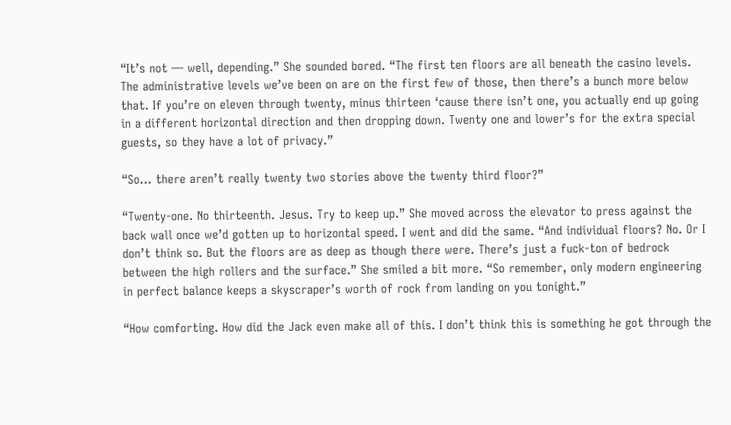“It’s not — well, depending.” She sounded bored. “The first ten floors are all beneath the casino levels. The administrative levels we’ve been on are on the first few of those, then there’s a bunch more below that. If you’re on eleven through twenty, minus thirteen ‘cause there isn’t one, you actually end up going in a different horizontal direction and then dropping down. Twenty one and lower’s for the extra special guests, so they have a lot of privacy.”

“So… there aren’t really twenty two stories above the twenty third floor?”

“Twenty-one. No thirteenth. Jesus. Try to keep up.” She moved across the elevator to press against the back wall once we’d gotten up to horizontal speed. I went and did the same. “And individual floors? No. Or I don’t think so. But the floors are as deep as though there were. There’s just a fuck-ton of bedrock between the high rollers and the surface.” She smiled a bit more. “So remember, only modern engineering in perfect balance keeps a skyscraper’s worth of rock from landing on you tonight.”

“How comforting. How did the Jack even make all of this. I don’t think this is something he got through the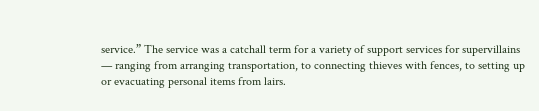service.” The service was a catchall term for a variety of support services for supervillains — ranging from arranging transportation, to connecting thieves with fences, to setting up or evacuating personal items from lairs.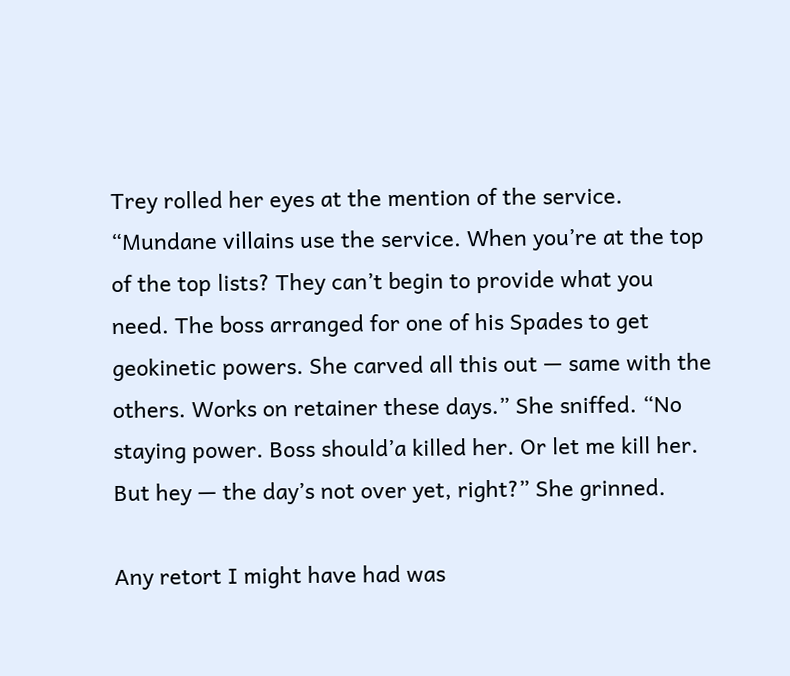Trey rolled her eyes at the mention of the service. “Mundane villains use the service. When you’re at the top of the top lists? They can’t begin to provide what you need. The boss arranged for one of his Spades to get geokinetic powers. She carved all this out — same with the others. Works on retainer these days.” She sniffed. “No staying power. Boss should’a killed her. Or let me kill her. But hey — the day’s not over yet, right?” She grinned.

Any retort I might have had was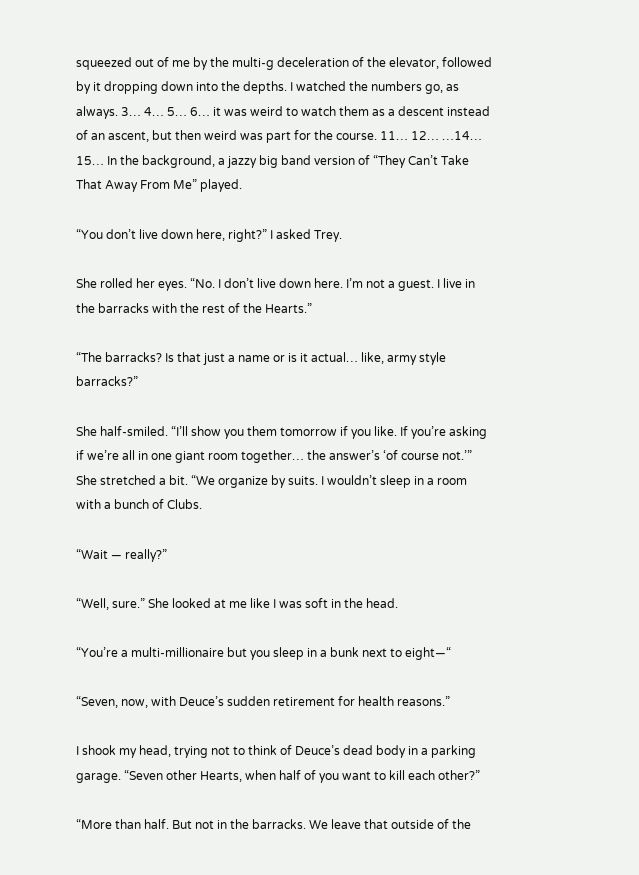squeezed out of me by the multi-g deceleration of the elevator, followed by it dropping down into the depths. I watched the numbers go, as always. 3… 4… 5… 6… it was weird to watch them as a descent instead of an ascent, but then weird was part for the course. 11… 12… …14… 15… In the background, a jazzy big band version of “They Can’t Take That Away From Me” played.

“You don’t live down here, right?” I asked Trey.

She rolled her eyes. “No. I don’t live down here. I’m not a guest. I live in the barracks with the rest of the Hearts.”

“The barracks? Is that just a name or is it actual… like, army style barracks?”

She half-smiled. “I’ll show you them tomorrow if you like. If you’re asking if we’re all in one giant room together… the answer’s ‘of course not.’” She stretched a bit. “We organize by suits. I wouldn’t sleep in a room with a bunch of Clubs.

“Wait — really?”

“Well, sure.” She looked at me like I was soft in the head.

“You’re a multi-millionaire but you sleep in a bunk next to eight—“

“Seven, now, with Deuce’s sudden retirement for health reasons.”

I shook my head, trying not to think of Deuce’s dead body in a parking garage. “Seven other Hearts, when half of you want to kill each other?”

“More than half. But not in the barracks. We leave that outside of the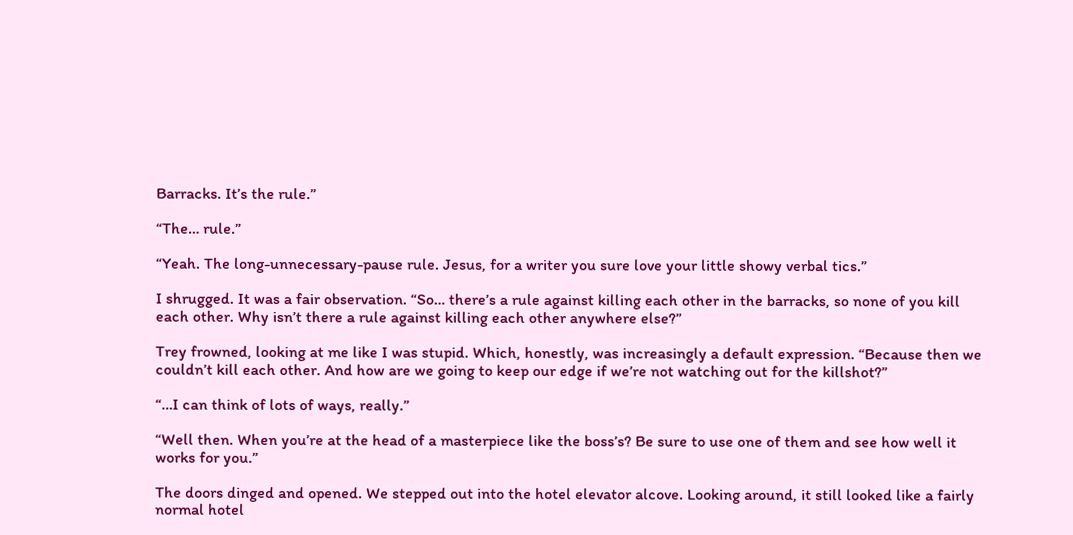Barracks. It’s the rule.”

“The… rule.”

“Yeah. The long-unnecessary-pause rule. Jesus, for a writer you sure love your little showy verbal tics.”

I shrugged. It was a fair observation. “So… there’s a rule against killing each other in the barracks, so none of you kill each other. Why isn’t there a rule against killing each other anywhere else?”

Trey frowned, looking at me like I was stupid. Which, honestly, was increasingly a default expression. “Because then we couldn’t kill each other. And how are we going to keep our edge if we’re not watching out for the killshot?”

“…I can think of lots of ways, really.”

“Well then. When you’re at the head of a masterpiece like the boss’s? Be sure to use one of them and see how well it works for you.”

The doors dinged and opened. We stepped out into the hotel elevator alcove. Looking around, it still looked like a fairly normal hotel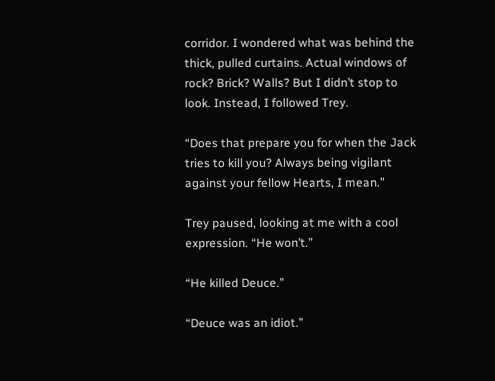corridor. I wondered what was behind the thick, pulled curtains. Actual windows of rock? Brick? Walls? But I didn’t stop to look. Instead, I followed Trey.

“Does that prepare you for when the Jack tries to kill you? Always being vigilant against your fellow Hearts, I mean.”

Trey paused, looking at me with a cool expression. “He won’t.”

“He killed Deuce.”

“Deuce was an idiot.”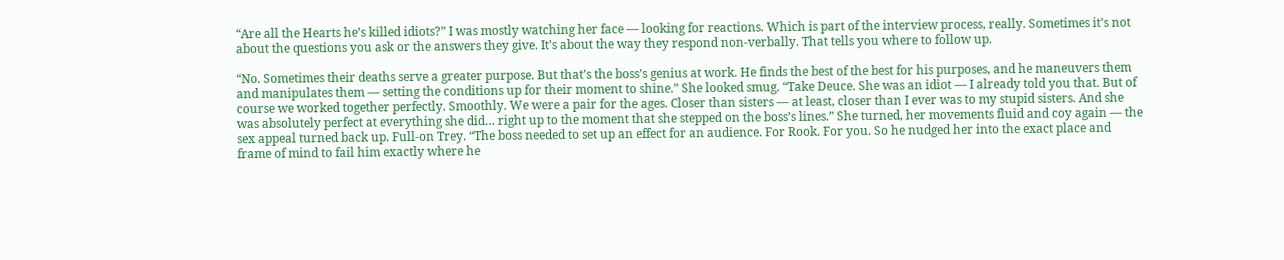“Are all the Hearts he’s killed idiots?” I was mostly watching her face — looking for reactions. Which is part of the interview process, really. Sometimes it’s not about the questions you ask or the answers they give. It’s about the way they respond non-verbally. That tells you where to follow up.

“No. Sometimes their deaths serve a greater purpose. But that’s the boss’s genius at work. He finds the best of the best for his purposes, and he maneuvers them and manipulates them — setting the conditions up for their moment to shine.” She looked smug. “Take Deuce. She was an idiot — I already told you that. But of course we worked together perfectly. Smoothly. We were a pair for the ages. Closer than sisters — at least, closer than I ever was to my stupid sisters. And she was absolutely perfect at everything she did… right up to the moment that she stepped on the boss’s lines.” She turned, her movements fluid and coy again — the sex appeal turned back up. Full-on Trey. “The boss needed to set up an effect for an audience. For Rook. For you. So he nudged her into the exact place and frame of mind to fail him exactly where he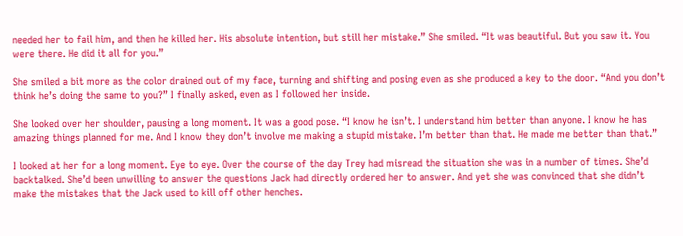needed her to fail him, and then he killed her. His absolute intention, but still her mistake.” She smiled. “It was beautiful. But you saw it. You were there. He did it all for you.”

She smiled a bit more as the color drained out of my face, turning and shifting and posing even as she produced a key to the door. “And you don’t think he’s doing the same to you?” I finally asked, even as I followed her inside.

She looked over her shoulder, pausing a long moment. It was a good pose. “I know he isn’t. I understand him better than anyone. I know he has amazing things planned for me. And I know they don’t involve me making a stupid mistake. I’m better than that. He made me better than that.”

I looked at her for a long moment. Eye to eye. Over the course of the day Trey had misread the situation she was in a number of times. She’d backtalked. She’d been unwilling to answer the questions Jack had directly ordered her to answer. And yet she was convinced that she didn’t make the mistakes that the Jack used to kill off other henches.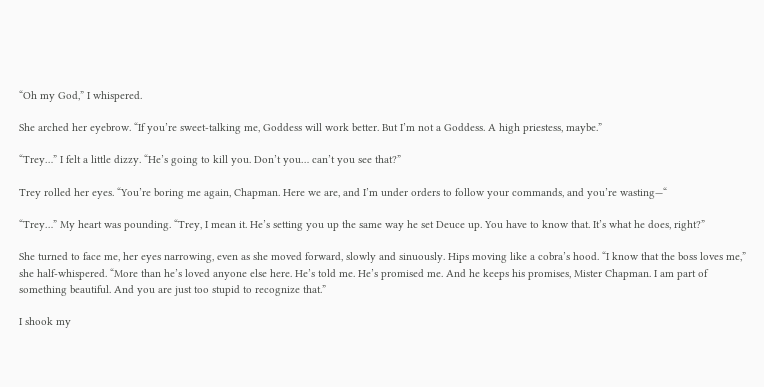“Oh my God,” I whispered.

She arched her eyebrow. “If you’re sweet-talking me, Goddess will work better. But I’m not a Goddess. A high priestess, maybe.”

“Trey…” I felt a little dizzy. “He’s going to kill you. Don’t you… can’t you see that?”

Trey rolled her eyes. “You’re boring me again, Chapman. Here we are, and I’m under orders to follow your commands, and you’re wasting—“

“Trey…” My heart was pounding. “Trey, I mean it. He’s setting you up the same way he set Deuce up. You have to know that. It’s what he does, right?”

She turned to face me, her eyes narrowing, even as she moved forward, slowly and sinuously. Hips moving like a cobra’s hood. “I know that the boss loves me,” she half-whispered. “More than he’s loved anyone else here. He’s told me. He’s promised me. And he keeps his promises, Mister Chapman. I am part of something beautiful. And you are just too stupid to recognize that.”

I shook my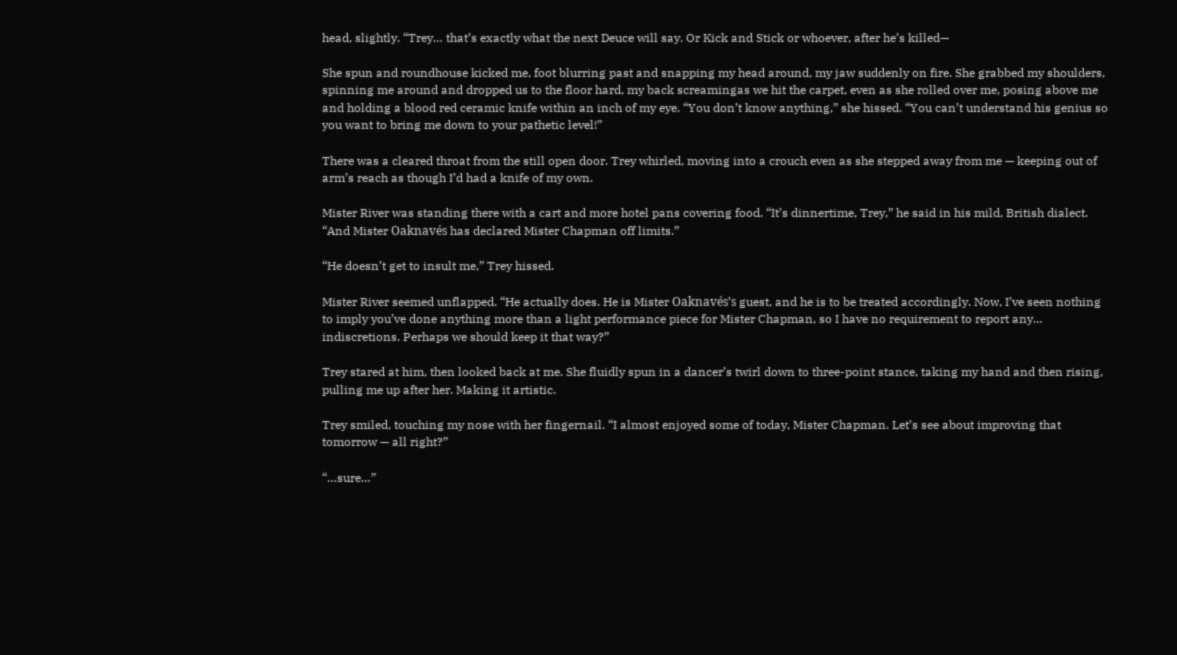head, slightly. “Trey… that’s exactly what the next Deuce will say. Or Kick and Stick or whoever, after he’s killed—

She spun and roundhouse kicked me, foot blurring past and snapping my head around, my jaw suddenly on fire. She grabbed my shoulders, spinning me around and dropped us to the floor hard, my back screamingas we hit the carpet, even as she rolled over me, posing above me and holding a blood red ceramic knife within an inch of my eye. “You don’t know anything,” she hissed. “You can’t understand his genius so you want to bring me down to your pathetic level!”

There was a cleared throat from the still open door. Trey whirled, moving into a crouch even as she stepped away from me — keeping out of arm’s reach as though I’d had a knife of my own.

Mister River was standing there with a cart and more hotel pans covering food. “It’s dinnertime, Trey,” he said in his mild, British dialect. “And Mister Oaknavés has declared Mister Chapman off limits.”

“He doesn’t get to insult me,” Trey hissed.

Mister River seemed unflapped. “He actually does. He is Mister Oaknavés’s guest, and he is to be treated accordingly. Now, I’ve seen nothing to imply you’ve done anything more than a light performance piece for Mister Chapman, so I have no requirement to report any… indiscretions. Perhaps we should keep it that way?”

Trey stared at him, then looked back at me. She fluidly spun in a dancer’s twirl down to three-point stance, taking my hand and then rising, pulling me up after her. Making it artistic.

Trey smiled, touching my nose with her fingernail. “I almost enjoyed some of today, Mister Chapman. Let’s see about improving that tomorrow — all right?”

“…sure…”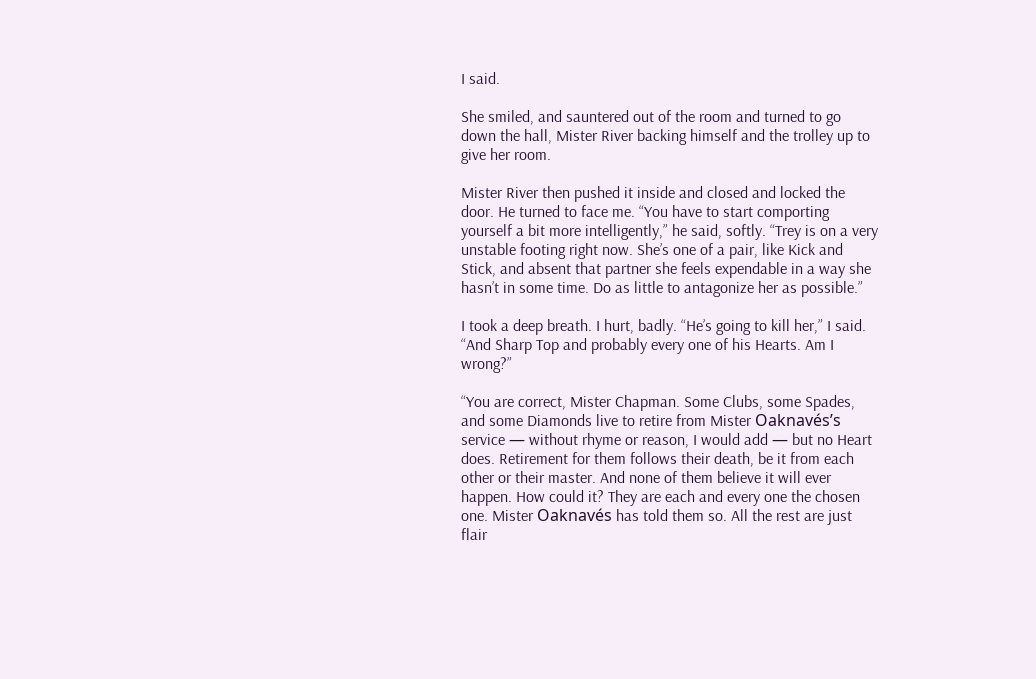I said.

She smiled, and sauntered out of the room and turned to go down the hall, Mister River backing himself and the trolley up to give her room.

Mister River then pushed it inside and closed and locked the door. He turned to face me. “You have to start comporting yourself a bit more intelligently,” he said, softly. “Trey is on a very unstable footing right now. She’s one of a pair, like Kick and Stick, and absent that partner she feels expendable in a way she hasn’t in some time. Do as little to antagonize her as possible.”

I took a deep breath. I hurt, badly. “He’s going to kill her,” I said. “And Sharp Top and probably every one of his Hearts. Am I wrong?”

“You are correct, Mister Chapman. Some Clubs, some Spades, and some Diamonds live to retire from Mister Oaknavés’s service — without rhyme or reason, I would add — but no Heart does. Retirement for them follows their death, be it from each other or their master. And none of them believe it will ever happen. How could it? They are each and every one the chosen one. Mister Oaknavés has told them so. All the rest are just flair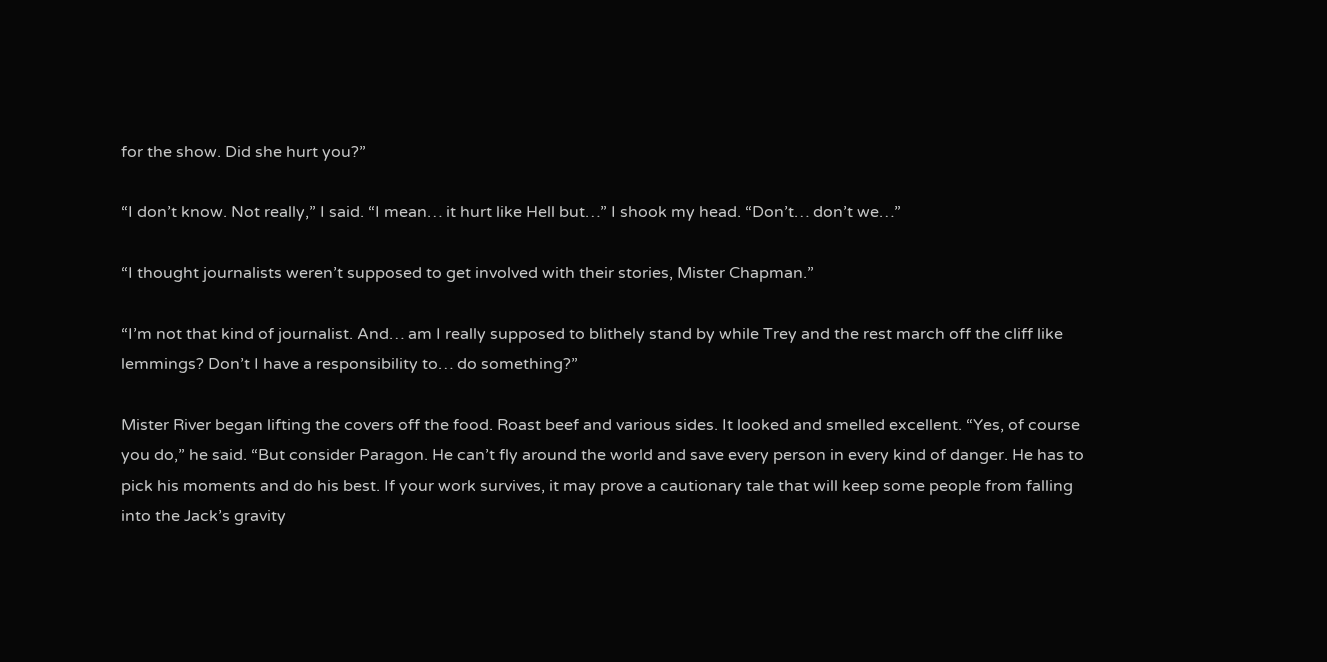for the show. Did she hurt you?”

“I don’t know. Not really,” I said. “I mean… it hurt like Hell but…” I shook my head. “Don’t… don’t we…”

“I thought journalists weren’t supposed to get involved with their stories, Mister Chapman.”

“I’m not that kind of journalist. And… am I really supposed to blithely stand by while Trey and the rest march off the cliff like lemmings? Don’t I have a responsibility to… do something?”

Mister River began lifting the covers off the food. Roast beef and various sides. It looked and smelled excellent. “Yes, of course you do,” he said. “But consider Paragon. He can’t fly around the world and save every person in every kind of danger. He has to pick his moments and do his best. If your work survives, it may prove a cautionary tale that will keep some people from falling into the Jack’s gravity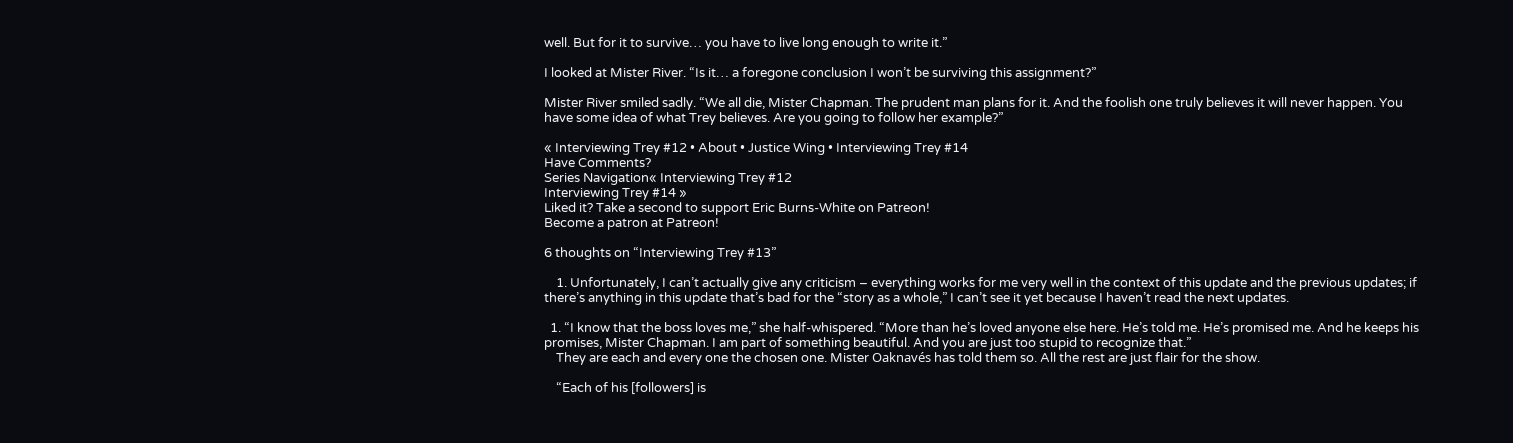well. But for it to survive… you have to live long enough to write it.”

I looked at Mister River. “Is it… a foregone conclusion I won’t be surviving this assignment?”

Mister River smiled sadly. “We all die, Mister Chapman. The prudent man plans for it. And the foolish one truly believes it will never happen. You have some idea of what Trey believes. Are you going to follow her example?”

« Interviewing Trey #12 • About • Justice Wing • Interviewing Trey #14
Have Comments?
Series Navigation« Interviewing Trey #12
Interviewing Trey #14 »
Liked it? Take a second to support Eric Burns-White on Patreon!
Become a patron at Patreon!

6 thoughts on “Interviewing Trey #13”

    1. Unfortunately, I can’t actually give any criticism – everything works for me very well in the context of this update and the previous updates; if there’s anything in this update that’s bad for the “story as a whole,” I can’t see it yet because I haven’t read the next updates.

  1. “I know that the boss loves me,” she half-whispered. “More than he’s loved anyone else here. He’s told me. He’s promised me. And he keeps his promises, Mister Chapman. I am part of something beautiful. And you are just too stupid to recognize that.”
    They are each and every one the chosen one. Mister Oaknavés has told them so. All the rest are just flair for the show.

    “Each of his [followers] is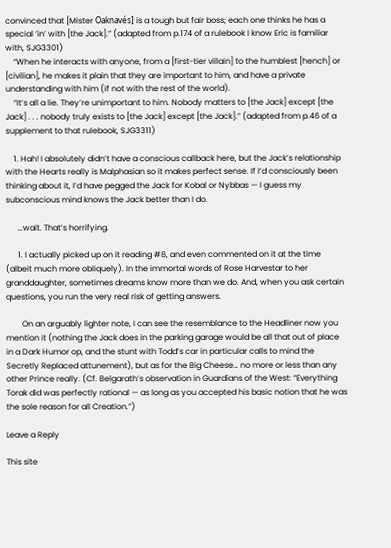convinced that [Mister Oaknavés] is a tough but fair boss; each one thinks he has a special ‘in’ with [the Jack].” (adapted from p.174 of a rulebook I know Eric is familiar with, SJG3301)
    “When he interacts with anyone, from a [first-tier villain] to the humblest [hench] or [civilian], he makes it plain that they are important to him, and have a private understanding with him (if not with the rest of the world).
    “It’s all a lie. They’re unimportant to him. Nobody matters to [the Jack] except [the Jack] . . . nobody truly exists to [the Jack] except [the Jack].” (adapted from p.46 of a supplement to that rulebook, SJG3311)

    1. Hah! I absolutely didn’t have a conscious callback here, but the Jack’s relationship with the Hearts really is Malphasian so it makes perfect sense. If I’d consciously been thinking about it, I’d have pegged the Jack for Kobal or Nybbas — I guess my subconscious mind knows the Jack better than I do.

      …wait. That’s horrifying.

      1. I actually picked up on it reading #8, and even commented on it at the time (albeit much more obliquely). In the immortal words of Rose Harvestar to her granddaughter, sometimes dreams know more than we do. And, when you ask certain questions, you run the very real risk of getting answers.

        On an arguably lighter note, I can see the resemblance to the Headliner now you mention it (nothing the Jack does in the parking garage would be all that out of place in a Dark Humor op, and the stunt with Todd’s car in particular calls to mind the Secretly Replaced attunement), but as for the Big Cheese… no more or less than any other Prince really. (Cf. Belgarath’s observation in Guardians of the West: “Everything Torak did was perfectly rational — as long as you accepted his basic notion that he was the sole reason for all Creation.”)

Leave a Reply

This site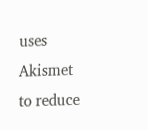uses Akismet to reduce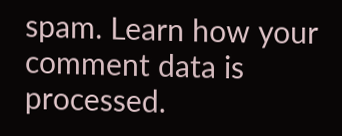spam. Learn how your comment data is processed.